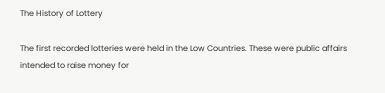The History of Lottery

The first recorded lotteries were held in the Low Countries. These were public affairs intended to raise money for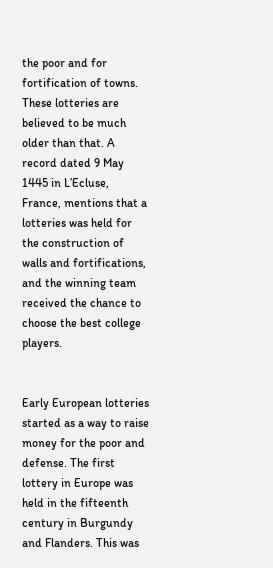the poor and for fortification of towns. These lotteries are believed to be much older than that. A record dated 9 May 1445 in L’Ecluse, France, mentions that a lotteries was held for the construction of walls and fortifications, and the winning team received the chance to choose the best college players.


Early European lotteries started as a way to raise money for the poor and defense. The first lottery in Europe was held in the fifteenth century in Burgundy and Flanders. This was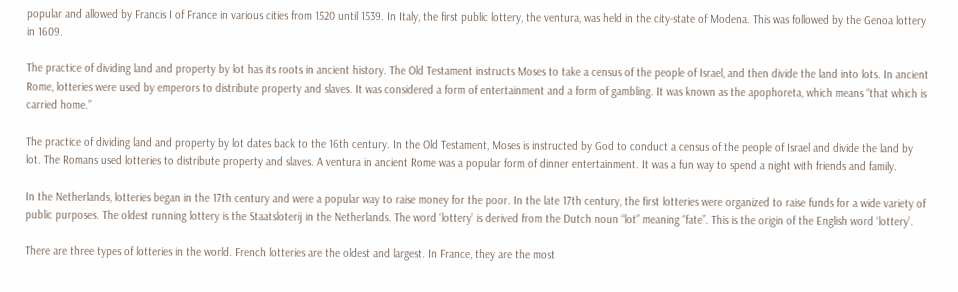popular and allowed by Francis I of France in various cities from 1520 until 1539. In Italy, the first public lottery, the ventura, was held in the city-state of Modena. This was followed by the Genoa lottery in 1609.

The practice of dividing land and property by lot has its roots in ancient history. The Old Testament instructs Moses to take a census of the people of Israel, and then divide the land into lots. In ancient Rome, lotteries were used by emperors to distribute property and slaves. It was considered a form of entertainment and a form of gambling. It was known as the apophoreta, which means “that which is carried home.”

The practice of dividing land and property by lot dates back to the 16th century. In the Old Testament, Moses is instructed by God to conduct a census of the people of Israel and divide the land by lot. The Romans used lotteries to distribute property and slaves. A ventura in ancient Rome was a popular form of dinner entertainment. It was a fun way to spend a night with friends and family.

In the Netherlands, lotteries began in the 17th century and were a popular way to raise money for the poor. In the late 17th century, the first lotteries were organized to raise funds for a wide variety of public purposes. The oldest running lottery is the Staatsloterij in the Netherlands. The word ‘lottery’ is derived from the Dutch noun “lot” meaning “fate”. This is the origin of the English word ‘lottery’.

There are three types of lotteries in the world. French lotteries are the oldest and largest. In France, they are the most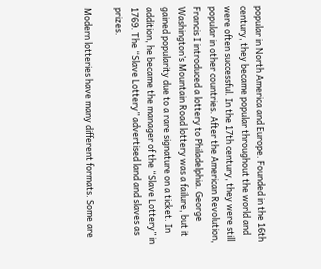popular in North America and Europe. Founded in the 16th century, they became popular throughout the world and were often successful. In the 17th century, they were still popular in other countries. After the American Revolution, Francis I introduced a lottery to Philadelphia. George Washington’s Mountain Road lottery was a failure, but it gained popularity due to a rare signature on a ticket. In addition, he became the manager of the “Slave Lottery” in 1769. The “Slave Lottery” advertised land and slaves as prizes.

Modern lotteries have many different formats. Some are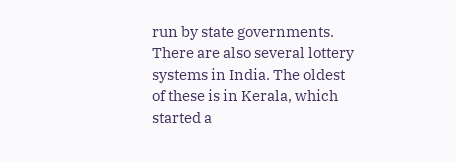run by state governments. There are also several lottery systems in India. The oldest of these is in Kerala, which started a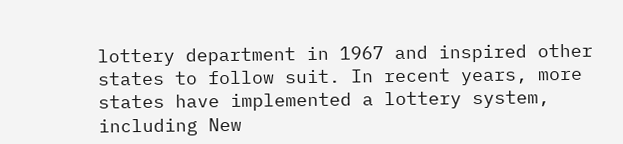lottery department in 1967 and inspired other states to follow suit. In recent years, more states have implemented a lottery system, including New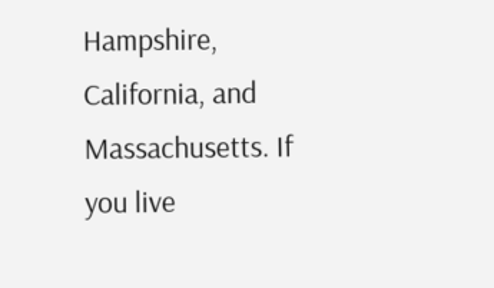Hampshire, California, and Massachusetts. If you live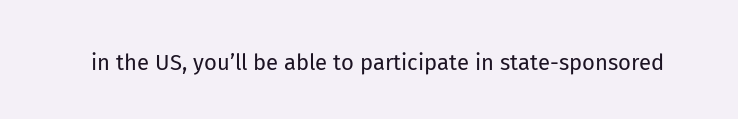in the US, you’ll be able to participate in state-sponsored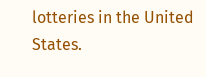lotteries in the United States.